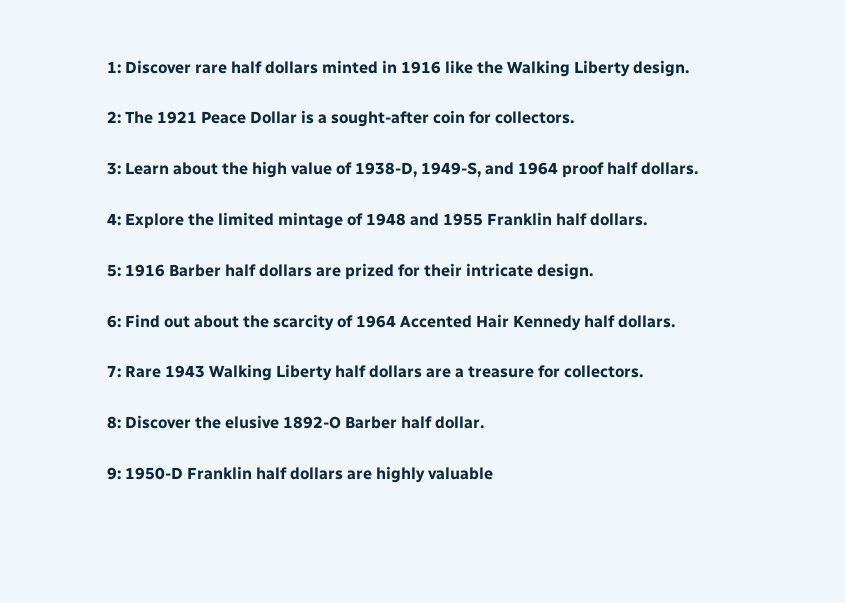1: Discover rare half dollars minted in 1916 like the Walking Liberty design.

2: The 1921 Peace Dollar is a sought-after coin for collectors.

3: Learn about the high value of 1938-D, 1949-S, and 1964 proof half dollars.

4: Explore the limited mintage of 1948 and 1955 Franklin half dollars.

5: 1916 Barber half dollars are prized for their intricate design.

6: Find out about the scarcity of 1964 Accented Hair Kennedy half dollars.

7: Rare 1943 Walking Liberty half dollars are a treasure for collectors.

8: Discover the elusive 1892-O Barber half dollar.

9: 1950-D Franklin half dollars are highly valuable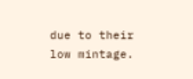due to their low mintage.